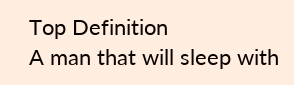Top Definition
A man that will sleep with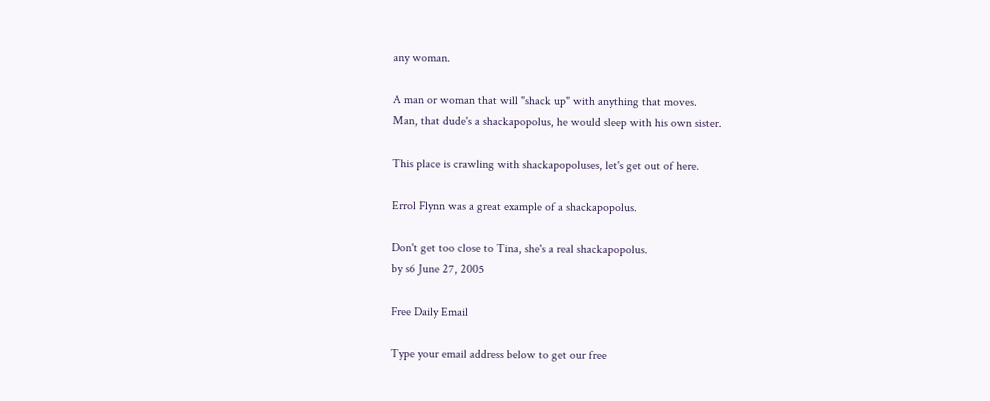any woman.

A man or woman that will "shack up" with anything that moves.
Man, that dude's a shackapopolus, he would sleep with his own sister.

This place is crawling with shackapopoluses, let's get out of here.

Errol Flynn was a great example of a shackapopolus.

Don't get too close to Tina, she's a real shackapopolus.
by s6 June 27, 2005

Free Daily Email

Type your email address below to get our free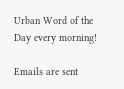Urban Word of the Day every morning!

Emails are sent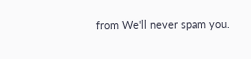from We'll never spam you.